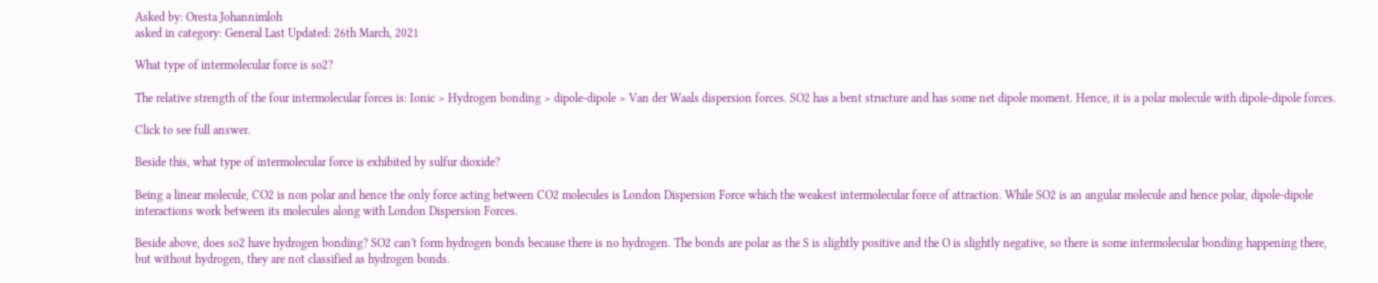Asked by: Oresta Johannimloh
asked in category: General Last Updated: 26th March, 2021

What type of intermolecular force is so2?

The relative strength of the four intermolecular forces is: Ionic > Hydrogen bonding > dipole-dipole > Van der Waals dispersion forces. SO2 has a bent structure and has some net dipole moment. Hence, it is a polar molecule with dipole-dipole forces.

Click to see full answer.

Beside this, what type of intermolecular force is exhibited by sulfur dioxide?

Being a linear molecule, CO2 is non polar and hence the only force acting between CO2 molecules is London Dispersion Force which the weakest intermolecular force of attraction. While SO2 is an angular molecule and hence polar, dipole-dipole interactions work between its molecules along with London Dispersion Forces.

Beside above, does so2 have hydrogen bonding? SO2 can't form hydrogen bonds because there is no hydrogen. The bonds are polar as the S is slightly positive and the O is slightly negative, so there is some intermolecular bonding happening there, but without hydrogen, they are not classified as hydrogen bonds.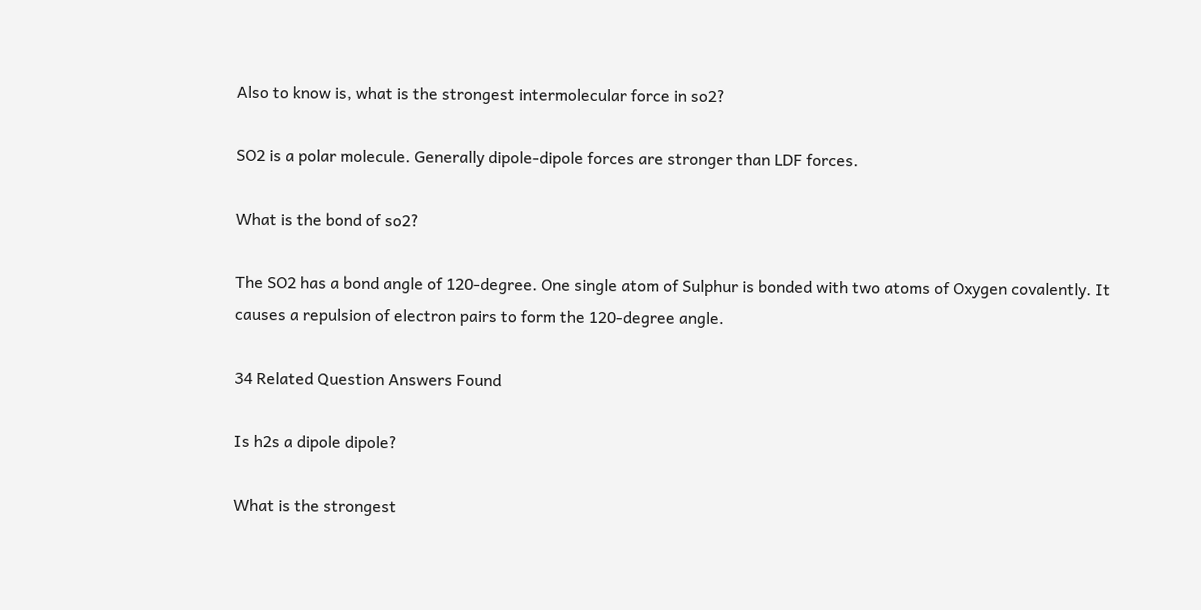Also to know is, what is the strongest intermolecular force in so2?

SO2 is a polar molecule. Generally dipole-dipole forces are stronger than LDF forces.

What is the bond of so2?

The SO2 has a bond angle of 120-degree. One single atom of Sulphur is bonded with two atoms of Oxygen covalently. It causes a repulsion of electron pairs to form the 120-degree angle.

34 Related Question Answers Found

Is h2s a dipole dipole?

What is the strongest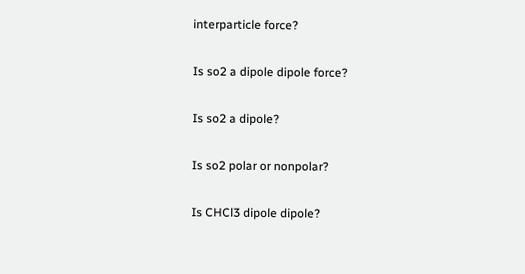interparticle force?

Is so2 a dipole dipole force?

Is so2 a dipole?

Is so2 polar or nonpolar?

Is CHCl3 dipole dipole?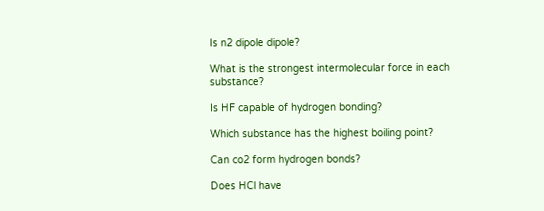Is n2 dipole dipole?

What is the strongest intermolecular force in each substance?

Is HF capable of hydrogen bonding?

Which substance has the highest boiling point?

Can co2 form hydrogen bonds?

Does HCl have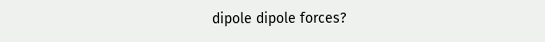dipole dipole forces?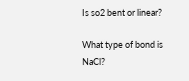Is so2 bent or linear?

What type of bond is NaCl?